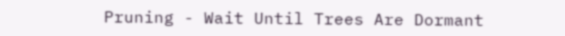Pruning - Wait Until Trees Are Dormant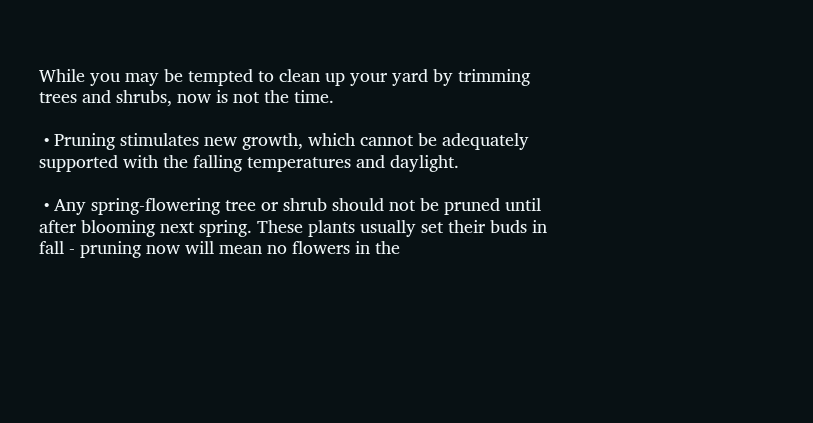While you may be tempted to clean up your yard by trimming trees and shrubs, now is not the time.

 • Pruning stimulates new growth, which cannot be adequately supported with the falling temperatures and daylight.

 • Any spring-flowering tree or shrub should not be pruned until after blooming next spring. These plants usually set their buds in fall - pruning now will mean no flowers in the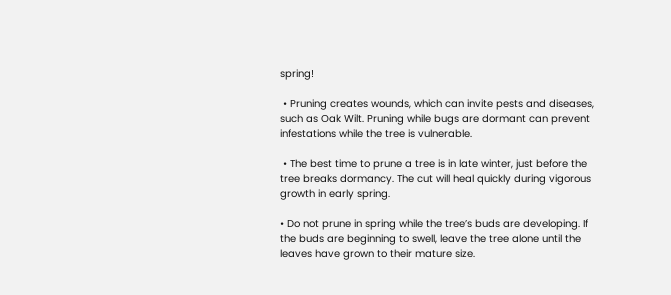spring!

 • Pruning creates wounds, which can invite pests and diseases, such as Oak Wilt. Pruning while bugs are dormant can prevent infestations while the tree is vulnerable.

 • The best time to prune a tree is in late winter, just before the tree breaks dormancy. The cut will heal quickly during vigorous growth in early spring.

• Do not prune in spring while the tree’s buds are developing. If the buds are beginning to swell, leave the tree alone until the leaves have grown to their mature size.